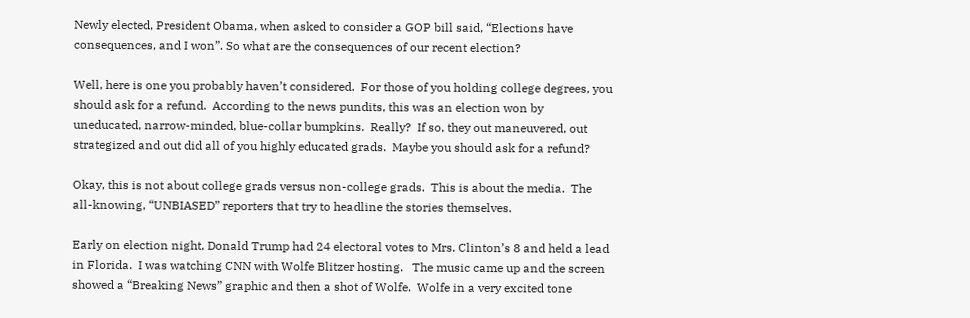Newly elected, President Obama, when asked to consider a GOP bill said, “Elections have consequences, and I won”. So what are the consequences of our recent election?

Well, here is one you probably haven’t considered.  For those of you holding college degrees, you should ask for a refund.  According to the news pundits, this was an election won by  uneducated, narrow-minded, blue-collar bumpkins.  Really?  If so, they out maneuvered, out strategized and out did all of you highly educated grads.  Maybe you should ask for a refund?

Okay, this is not about college grads versus non-college grads.  This is about the media.  The all-knowing, “UNBIASED” reporters that try to headline the stories themselves.

Early on election night, Donald Trump had 24 electoral votes to Mrs. Clinton’s 8 and held a lead in Florida.  I was watching CNN with Wolfe Blitzer hosting.   The music came up and the screen showed a “Breaking News” graphic and then a shot of Wolfe.  Wolfe in a very excited tone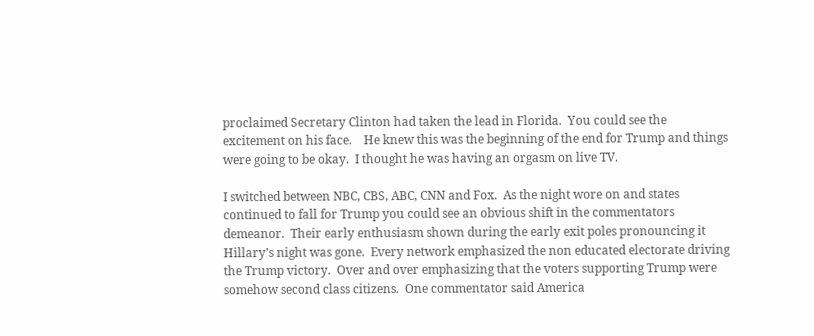proclaimed Secretary Clinton had taken the lead in Florida.  You could see the excitement on his face.    He knew this was the beginning of the end for Trump and things were going to be okay.  I thought he was having an orgasm on live TV.

I switched between NBC, CBS, ABC, CNN and Fox.  As the night wore on and states continued to fall for Trump you could see an obvious shift in the commentators demeanor.  Their early enthusiasm shown during the early exit poles pronouncing it Hillary’s night was gone.  Every network emphasized the non educated electorate driving the Trump victory.  Over and over emphasizing that the voters supporting Trump were somehow second class citizens.  One commentator said America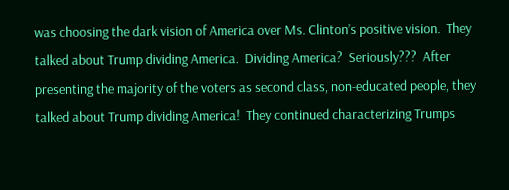was choosing the dark vision of America over Ms. Clinton’s positive vision.  They talked about Trump dividing America.  Dividing America?  Seriously???  After presenting the majority of the voters as second class, non-educated people, they talked about Trump dividing America!  They continued characterizing Trumps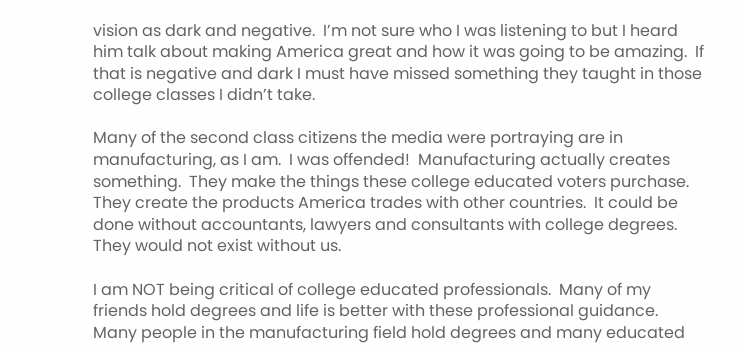vision as dark and negative.  I’m not sure who I was listening to but I heard him talk about making America great and how it was going to be amazing.  If that is negative and dark I must have missed something they taught in those college classes I didn’t take.

Many of the second class citizens the media were portraying are in manufacturing, as I am.  I was offended!  Manufacturing actually creates something.  They make the things these college educated voters purchase.  They create the products America trades with other countries.  It could be done without accountants, lawyers and consultants with college degrees.  They would not exist without us.

I am NOT being critical of college educated professionals.  Many of my friends hold degrees and life is better with these professional guidance.  Many people in the manufacturing field hold degrees and many educated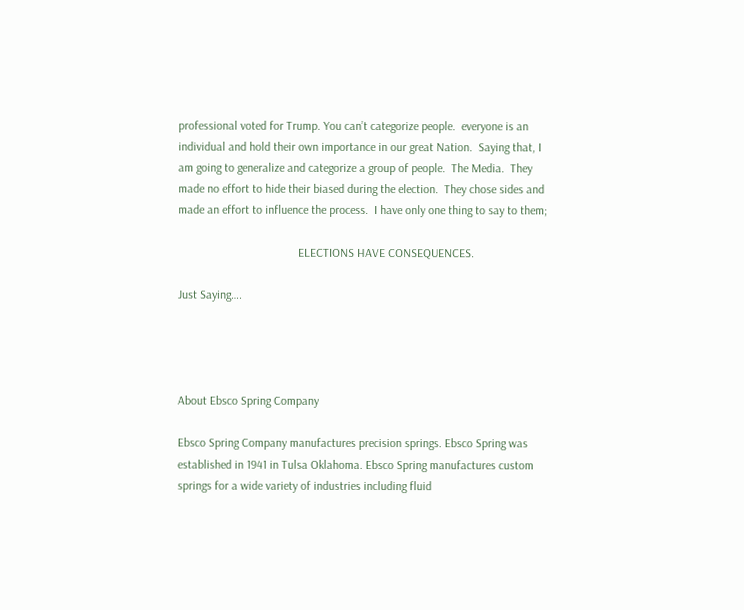professional voted for Trump. You can’t categorize people.  everyone is an individual and hold their own importance in our great Nation.  Saying that, I am going to generalize and categorize a group of people.  The Media.  They made no effort to hide their biased during the election.  They chose sides and made an effort to influence the process.  I have only one thing to say to them;

                                        ELECTIONS HAVE CONSEQUENCES.

Just Saying….




About Ebsco Spring Company

Ebsco Spring Company manufactures precision springs. Ebsco Spring was established in 1941 in Tulsa Oklahoma. Ebsco Spring manufactures custom springs for a wide variety of industries including fluid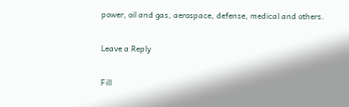power, oil and gas, aerospace, defense, medical and others.

Leave a Reply

Fill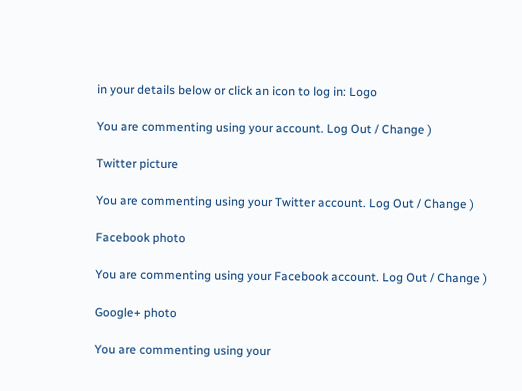in your details below or click an icon to log in: Logo

You are commenting using your account. Log Out / Change )

Twitter picture

You are commenting using your Twitter account. Log Out / Change )

Facebook photo

You are commenting using your Facebook account. Log Out / Change )

Google+ photo

You are commenting using your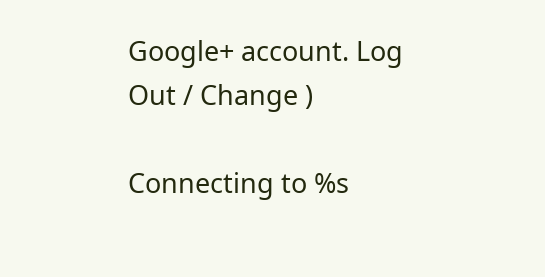Google+ account. Log Out / Change )

Connecting to %s